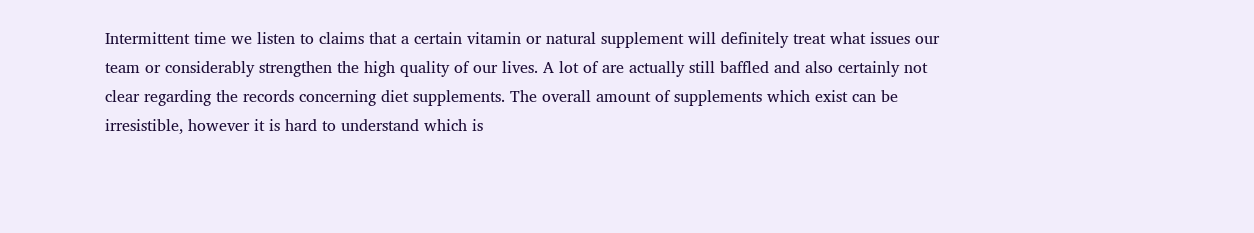Intermittent time we listen to claims that a certain vitamin or natural supplement will definitely treat what issues our team or considerably strengthen the high quality of our lives. A lot of are actually still baffled and also certainly not clear regarding the records concerning diet supplements. The overall amount of supplements which exist can be irresistible, however it is hard to understand which is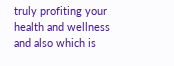truly profiting your health and wellness and also which is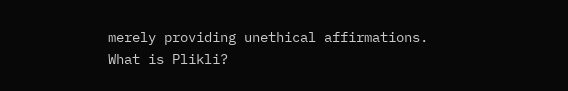merely providing unethical affirmations.
What is Plikli?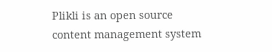Plikli is an open source content management system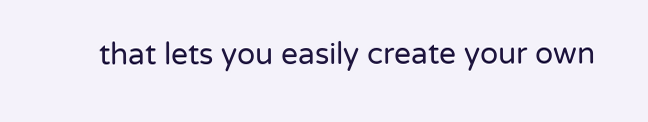that lets you easily create your own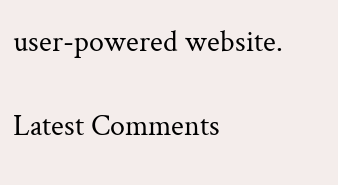user-powered website.

Latest Comments